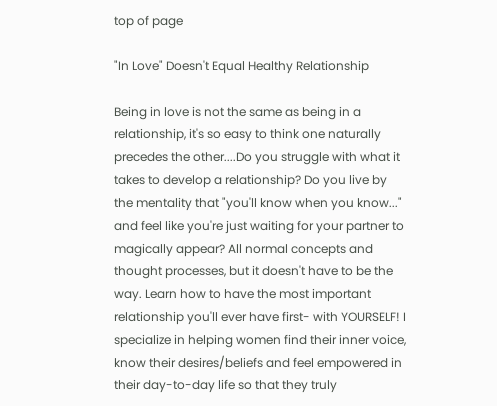top of page

"In Love" Doesn't Equal Healthy Relationship

Being in love is not the same as being in a relationship, it's so easy to think one naturally precedes the other....Do you struggle with what it takes to develop a relationship? Do you live by the mentality that "you'll know when you know..." and feel like you're just waiting for your partner to magically appear? All normal concepts and thought processes, but it doesn't have to be the way. Learn how to have the most important relationship you'll ever have first- with YOURSELF! I specialize in helping women find their inner voice, know their desires/beliefs and feel empowered in their day-to-day life so that they truly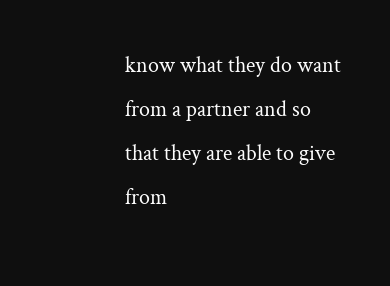know what they do want from a partner and so that they are able to give from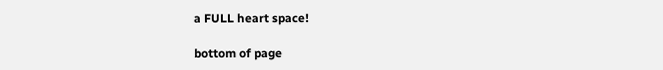a FULL heart space!

bottom of page